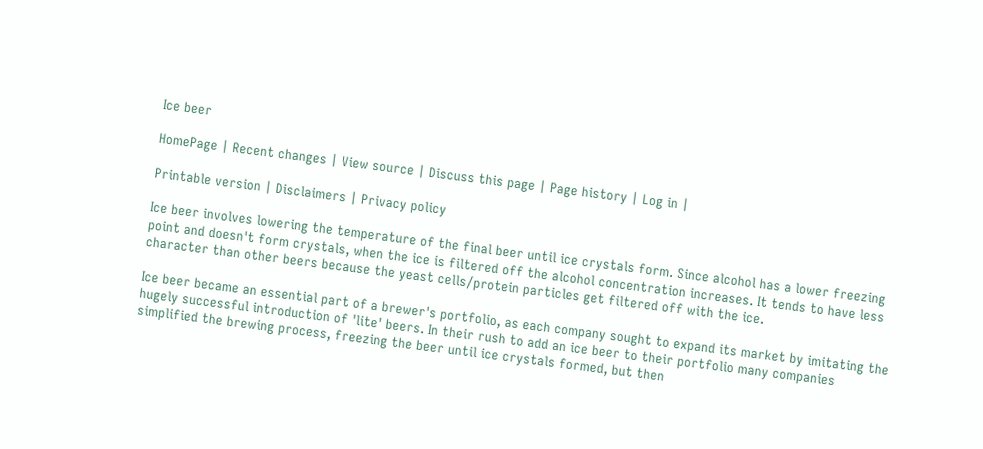Ice beer

HomePage | Recent changes | View source | Discuss this page | Page history | Log in |

Printable version | Disclaimers | Privacy policy

Ice beer involves lowering the temperature of the final beer until ice crystals form. Since alcohol has a lower freezing point and doesn't form crystals, when the ice is filtered off the alcohol concentration increases. It tends to have less character than other beers because the yeast cells/protein particles get filtered off with the ice.

Ice beer became an essential part of a brewer's portfolio, as each company sought to expand its market by imitating the hugely successful introduction of 'lite' beers. In their rush to add an ice beer to their portfolio many companies simplified the brewing process, freezing the beer until ice crystals formed, but then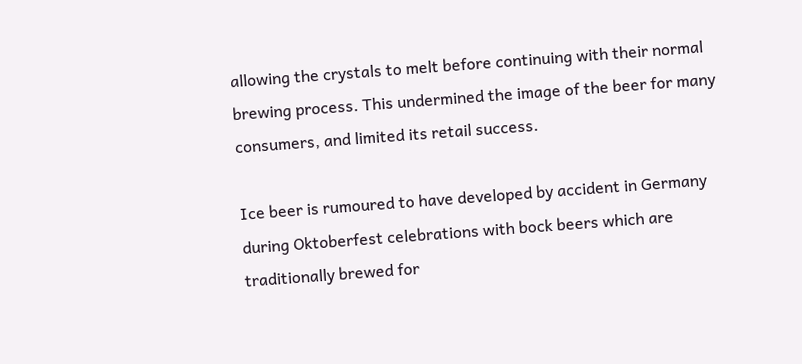allowing the crystals to melt before continuing with their normal brewing process. This undermined the image of the beer for many consumers, and limited its retail success.

Ice beer is rumoured to have developed by accident in Germany during Oktoberfest celebrations with bock beers which are traditionally brewed for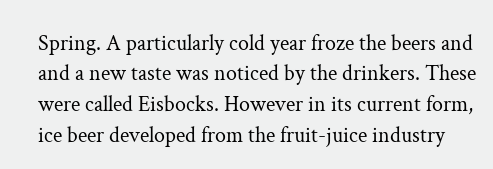Spring. A particularly cold year froze the beers and and a new taste was noticed by the drinkers. These were called Eisbocks. However in its current form, ice beer developed from the fruit-juice industry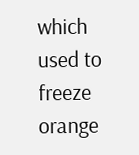which used to freeze orange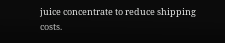juice concentrate to reduce shipping costs.